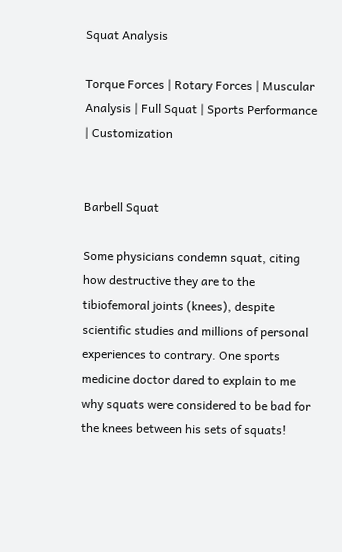Squat Analysis

Torque Forces | Rotary Forces | Muscular Analysis | Full Squat | Sports Performance | Customization


Barbell Squat

Some physicians condemn squat, citing how destructive they are to the tibiofemoral joints (knees), despite scientific studies and millions of personal experiences to contrary. One sports medicine doctor dared to explain to me why squats were considered to be bad for the knees between his sets of squats!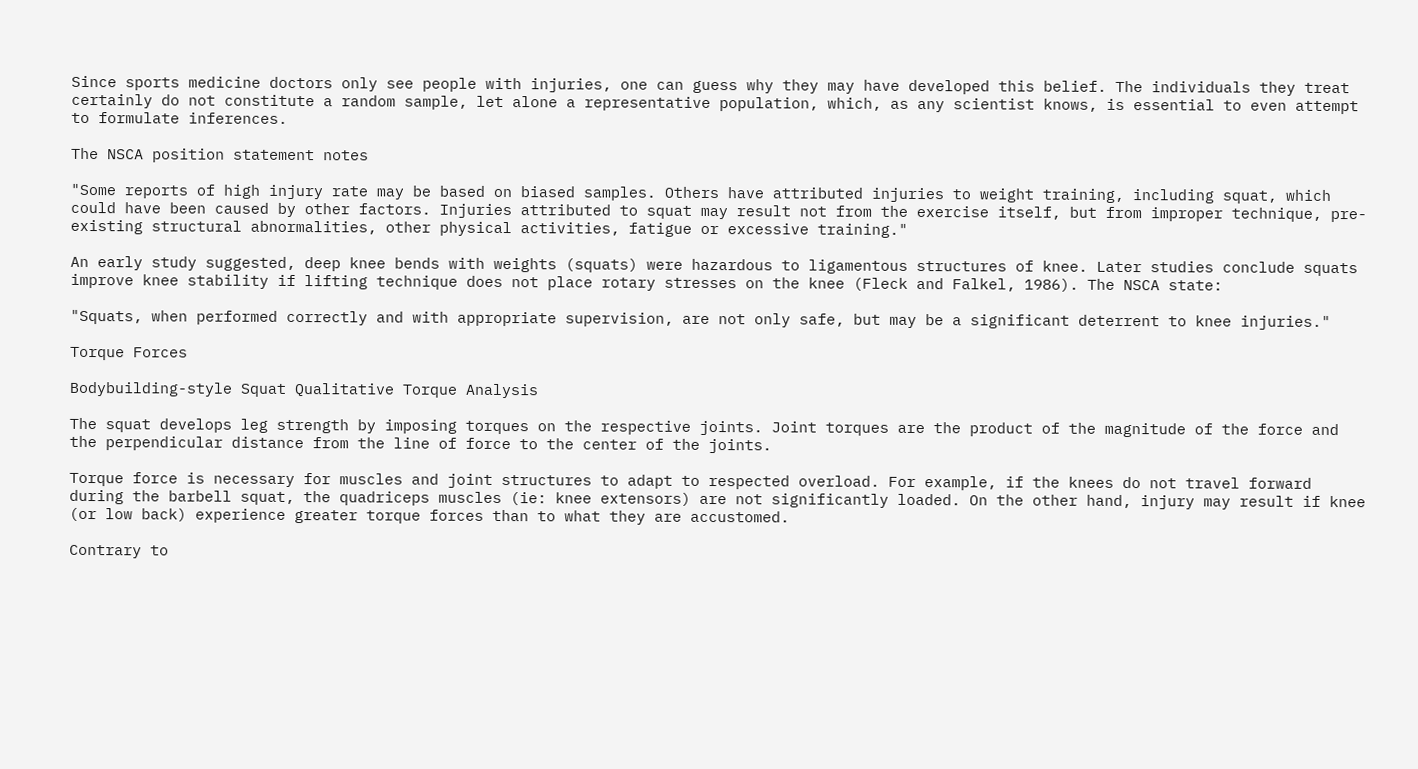Since sports medicine doctors only see people with injuries, one can guess why they may have developed this belief. The individuals they treat certainly do not constitute a random sample, let alone a representative population, which, as any scientist knows, is essential to even attempt to formulate inferences.

The NSCA position statement notes

"Some reports of high injury rate may be based on biased samples. Others have attributed injuries to weight training, including squat, which could have been caused by other factors. Injuries attributed to squat may result not from the exercise itself, but from improper technique, pre-existing structural abnormalities, other physical activities, fatigue or excessive training."

An early study suggested, deep knee bends with weights (squats) were hazardous to ligamentous structures of knee. Later studies conclude squats improve knee stability if lifting technique does not place rotary stresses on the knee (Fleck and Falkel, 1986). The NSCA state:

"Squats, when performed correctly and with appropriate supervision, are not only safe, but may be a significant deterrent to knee injuries."

Torque Forces

Bodybuilding-style Squat Qualitative Torque Analysis

The squat develops leg strength by imposing torques on the respective joints. Joint torques are the product of the magnitude of the force and the perpendicular distance from the line of force to the center of the joints.

Torque force is necessary for muscles and joint structures to adapt to respected overload. For example, if the knees do not travel forward during the barbell squat, the quadriceps muscles (ie: knee extensors) are not significantly loaded. On the other hand, injury may result if knee (or low back) experience greater torque forces than to what they are accustomed.

Contrary to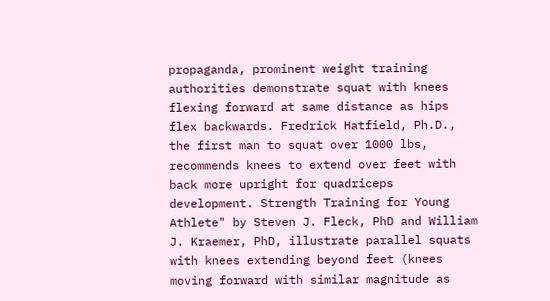propaganda, prominent weight training authorities demonstrate squat with knees flexing forward at same distance as hips flex backwards. Fredrick Hatfield, Ph.D., the first man to squat over 1000 lbs, recommends knees to extend over feet with back more upright for quadriceps development. Strength Training for Young Athlete" by Steven J. Fleck, PhD and William J. Kraemer, PhD, illustrate parallel squats with knees extending beyond feet (knees moving forward with similar magnitude as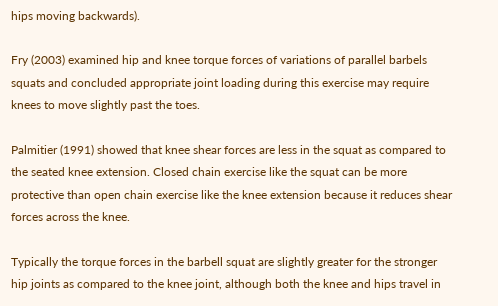hips moving backwards).

Fry (2003) examined hip and knee torque forces of variations of parallel barbels squats and concluded appropriate joint loading during this exercise may require knees to move slightly past the toes.

Palmitier (1991) showed that knee shear forces are less in the squat as compared to the seated knee extension. Closed chain exercise like the squat can be more protective than open chain exercise like the knee extension because it reduces shear forces across the knee.

Typically the torque forces in the barbell squat are slightly greater for the stronger hip joints as compared to the knee joint, although both the knee and hips travel in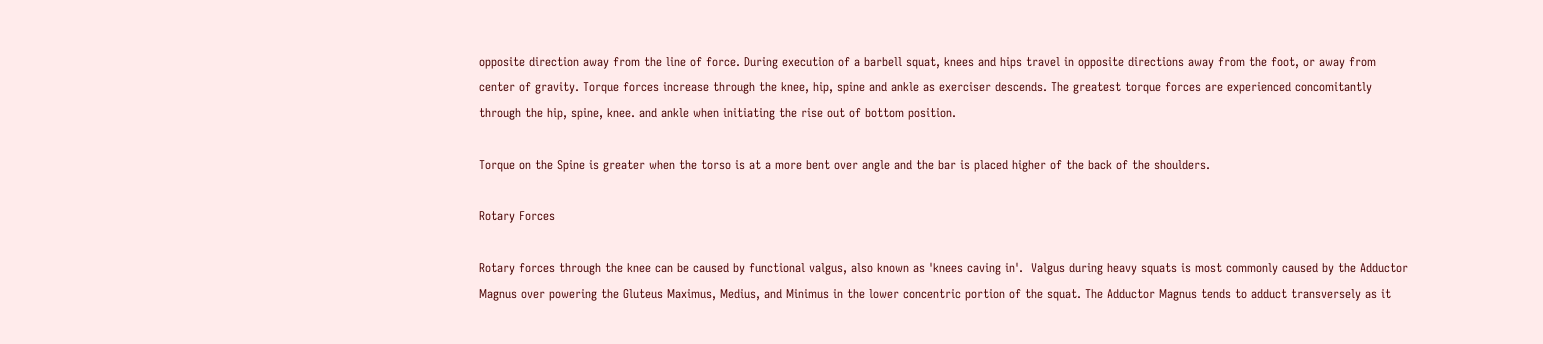opposite direction away from the line of force. During execution of a barbell squat, knees and hips travel in opposite directions away from the foot, or away from center of gravity. Torque forces increase through the knee, hip, spine and ankle as exerciser descends. The greatest torque forces are experienced concomitantly through the hip, spine, knee. and ankle when initiating the rise out of bottom position.

Torque on the Spine is greater when the torso is at a more bent over angle and the bar is placed higher of the back of the shoulders.

Rotary Forces

Rotary forces through the knee can be caused by functional valgus, also known as 'knees caving in'.  Valgus during heavy squats is most commonly caused by the Adductor Magnus over powering the Gluteus Maximus, Medius, and Minimus in the lower concentric portion of the squat. The Adductor Magnus tends to adduct transversely as it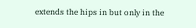extends the hips in but only in the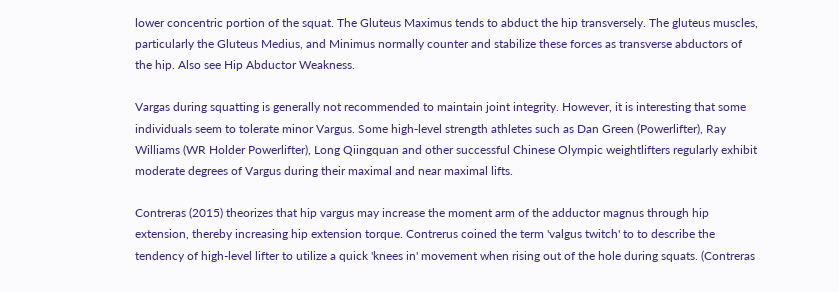lower concentric portion of the squat. The Gluteus Maximus tends to abduct the hip transversely. The gluteus muscles, particularly the Gluteus Medius, and Minimus normally counter and stabilize these forces as transverse abductors of the hip. Also see Hip Abductor Weakness.

Vargas during squatting is generally not recommended to maintain joint integrity. However, it is interesting that some individuals seem to tolerate minor Vargus. Some high-level strength athletes such as Dan Green (Powerlifter), Ray Williams (WR Holder Powerlifter), Long Qiingquan and other successful Chinese Olympic weightlifters regularly exhibit moderate degrees of Vargus during their maximal and near maximal lifts.

Contreras (2015) theorizes that hip vargus may increase the moment arm of the adductor magnus through hip extension, thereby increasing hip extension torque. Contrerus coined the term 'valgus twitch' to to describe the tendency of high-level lifter to utilize a quick 'knees in' movement when rising out of the hole during squats. (Contreras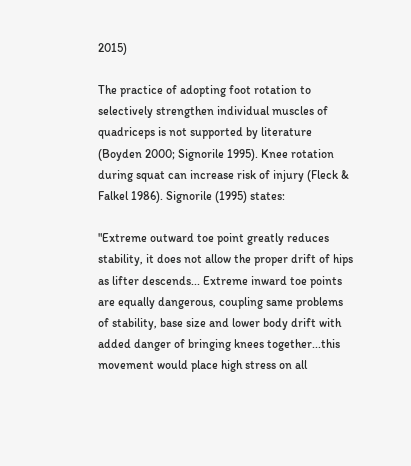2015)

The practice of adopting foot rotation to selectively strengthen individual muscles of quadriceps is not supported by literature (Boyden 2000; Signorile 1995). Knee rotation during squat can increase risk of injury (Fleck & Falkel 1986). Signorile (1995) states:

"Extreme outward toe point greatly reduces stability, it does not allow the proper drift of hips as lifter descends... Extreme inward toe points are equally dangerous, coupling same problems of stability, base size and lower body drift with added danger of bringing knees together...this movement would place high stress on all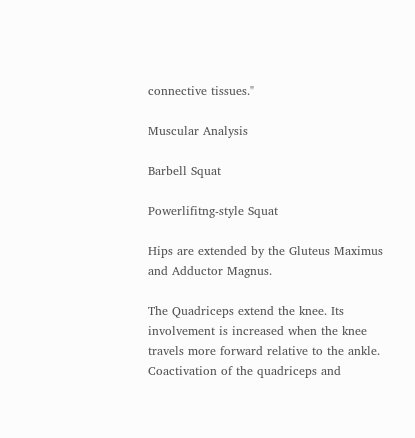connective tissues."

Muscular Analysis

Barbell Squat

Powerlifitng-style Squat

Hips are extended by the Gluteus Maximus and Adductor Magnus.

The Quadriceps extend the knee. Its involvement is increased when the knee travels more forward relative to the ankle. Coactivation of the quadriceps and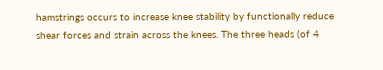hamstrings occurs to increase knee stability by functionally reduce shear forces and strain across the knees. The three heads (of 4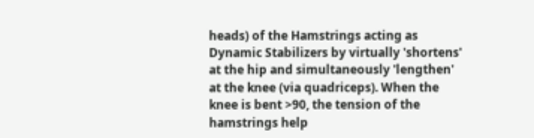heads) of the Hamstrings acting as Dynamic Stabilizers by virtually 'shortens' at the hip and simultaneously 'lengthen' at the knee (via quadriceps). When the knee is bent >90, the tension of the hamstrings help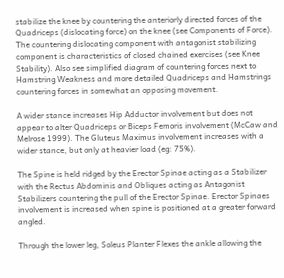stabilize the knee by countering the anteriorly directed forces of the Quadriceps (dislocating force) on the knee (see Components of Force). The countering dislocating component with antagonist stabilizing component is characteristics of closed chained exercises (see Knee Stability). Also see simplified diagram of countering forces next to Hamstring Weakness and more detailed Quadriceps and Hamstrings countering forces in somewhat an opposing movement.

A wider stance increases Hip Adductor involvement but does not appear to alter Quadriceps or Biceps Femoris involvement (McCaw and Melrose 1999). The Gluteus Maximus involvement increases with a wider stance, but only at heavier load (eg: 75%).

The Spine is held ridged by the Erector Spinae acting as a Stabilizer with the Rectus Abdominis and Obliques acting as Antagonist Stabilizers countering the pull of the Erector Spinae. Erector Spinaes involvement is increased when spine is positioned at a greater forward angled.

Through the lower leg, Soleus Planter Flexes the ankle allowing the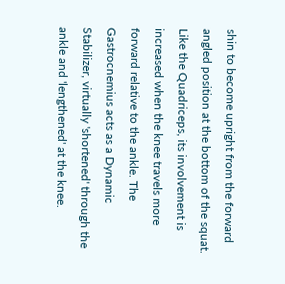shin to become upright from the forward angled position at the bottom of the squat. Like the Quadriceps, its involvement is increased when the knee travels more forward relative to the ankle. The Gastrocnemius acts as a Dynamic Stabilizer, virtually 'shortened' through the ankle and 'lengthened' at the knee.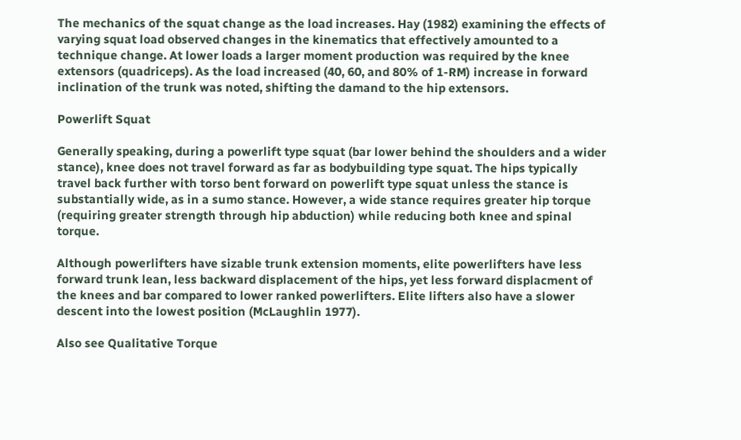The mechanics of the squat change as the load increases. Hay (1982) examining the effects of varying squat load observed changes in the kinematics that effectively amounted to a technique change. At lower loads a larger moment production was required by the knee extensors (quadriceps). As the load increased (40, 60, and 80% of 1-RM) increase in forward inclination of the trunk was noted, shifting the damand to the hip extensors.

Powerlift Squat

Generally speaking, during a powerlift type squat (bar lower behind the shoulders and a wider stance), knee does not travel forward as far as bodybuilding type squat. The hips typically travel back further with torso bent forward on powerlift type squat unless the stance is substantially wide, as in a sumo stance. However, a wide stance requires greater hip torque (requiring greater strength through hip abduction) while reducing both knee and spinal torque.

Although powerlifters have sizable trunk extension moments, elite powerlifters have less forward trunk lean, less backward displacement of the hips, yet less forward displacment of the knees and bar compared to lower ranked powerlifters. Elite lifters also have a slower descent into the lowest position (McLaughlin 1977).

Also see Qualitative Torque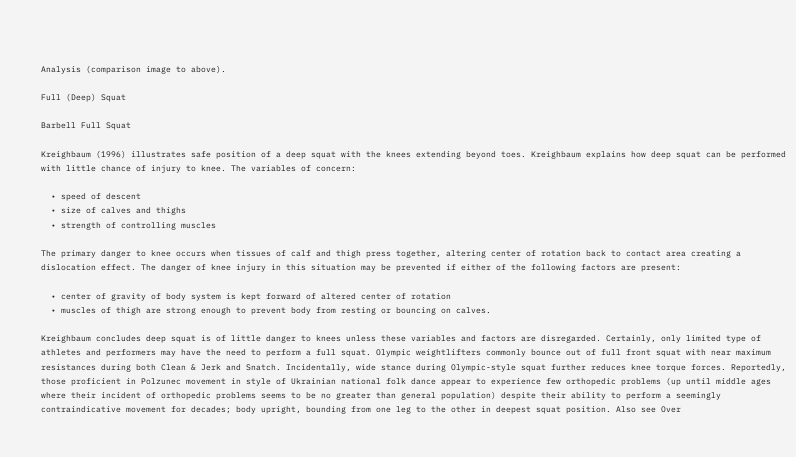Analysis (comparison image to above).

Full (Deep) Squat

Barbell Full Squat

Kreighbaum (1996) illustrates safe position of a deep squat with the knees extending beyond toes. Kreighbaum explains how deep squat can be performed with little chance of injury to knee. The variables of concern:

  • speed of descent
  • size of calves and thighs
  • strength of controlling muscles

The primary danger to knee occurs when tissues of calf and thigh press together, altering center of rotation back to contact area creating a dislocation effect. The danger of knee injury in this situation may be prevented if either of the following factors are present:

  • center of gravity of body system is kept forward of altered center of rotation
  • muscles of thigh are strong enough to prevent body from resting or bouncing on calves.

Kreighbaum concludes deep squat is of little danger to knees unless these variables and factors are disregarded. Certainly, only limited type of athletes and performers may have the need to perform a full squat. Olympic weightlifters commonly bounce out of full front squat with near maximum resistances during both Clean & Jerk and Snatch. Incidentally, wide stance during Olympic-style squat further reduces knee torque forces. Reportedly, those proficient in Polzunec movement in style of Ukrainian national folk dance appear to experience few orthopedic problems (up until middle ages where their incident of orthopedic problems seems to be no greater than general population) despite their ability to perform a seemingly contraindicative movement for decades; body upright, bounding from one leg to the other in deepest squat position. Also see Over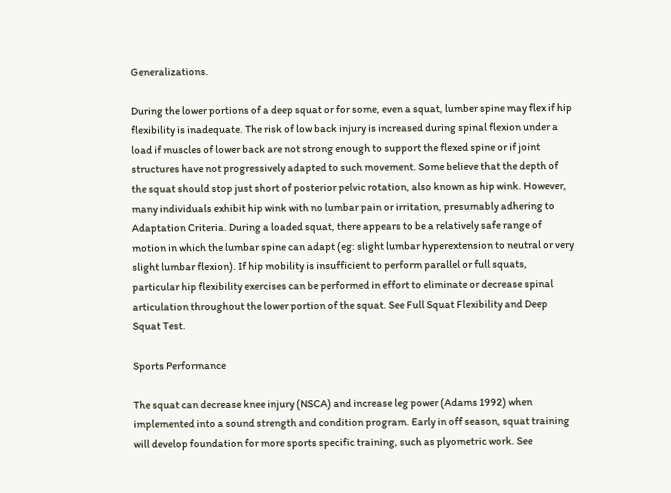Generalizations.

During the lower portions of a deep squat or for some, even a squat, lumber spine may flex if hip flexibility is inadequate. The risk of low back injury is increased during spinal flexion under a load if muscles of lower back are not strong enough to support the flexed spine or if joint structures have not progressively adapted to such movement. Some believe that the depth of the squat should stop just short of posterior pelvic rotation, also known as hip wink. However, many individuals exhibit hip wink with no lumbar pain or irritation, presumably adhering to Adaptation Criteria. During a loaded squat, there appears to be a relatively safe range of motion in which the lumbar spine can adapt (eg: slight lumbar hyperextension to neutral or very slight lumbar flexion). If hip mobility is insufficient to perform parallel or full squats, particular hip flexibility exercises can be performed in effort to eliminate or decrease spinal articulation throughout the lower portion of the squat. See Full Squat Flexibility and Deep Squat Test.

Sports Performance

The squat can decrease knee injury (NSCA) and increase leg power (Adams 1992) when implemented into a sound strength and condition program. Early in off season, squat training will develop foundation for more sports specific training, such as plyometric work. See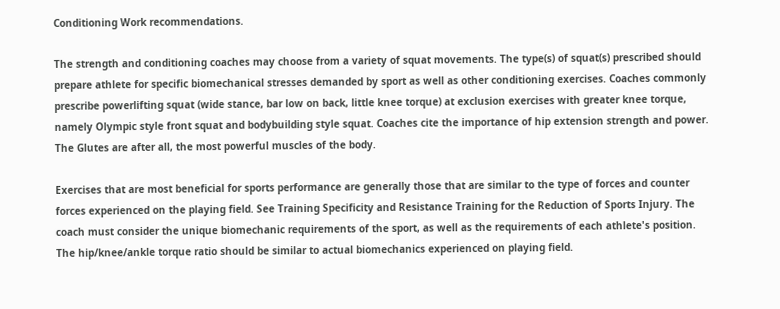Conditioning Work recommendations.

The strength and conditioning coaches may choose from a variety of squat movements. The type(s) of squat(s) prescribed should prepare athlete for specific biomechanical stresses demanded by sport as well as other conditioning exercises. Coaches commonly prescribe powerlifting squat (wide stance, bar low on back, little knee torque) at exclusion exercises with greater knee torque, namely Olympic style front squat and bodybuilding style squat. Coaches cite the importance of hip extension strength and power. The Glutes are after all, the most powerful muscles of the body.

Exercises that are most beneficial for sports performance are generally those that are similar to the type of forces and counter forces experienced on the playing field. See Training Specificity and Resistance Training for the Reduction of Sports Injury. The coach must consider the unique biomechanic requirements of the sport, as well as the requirements of each athlete's position. The hip/knee/ankle torque ratio should be similar to actual biomechanics experienced on playing field.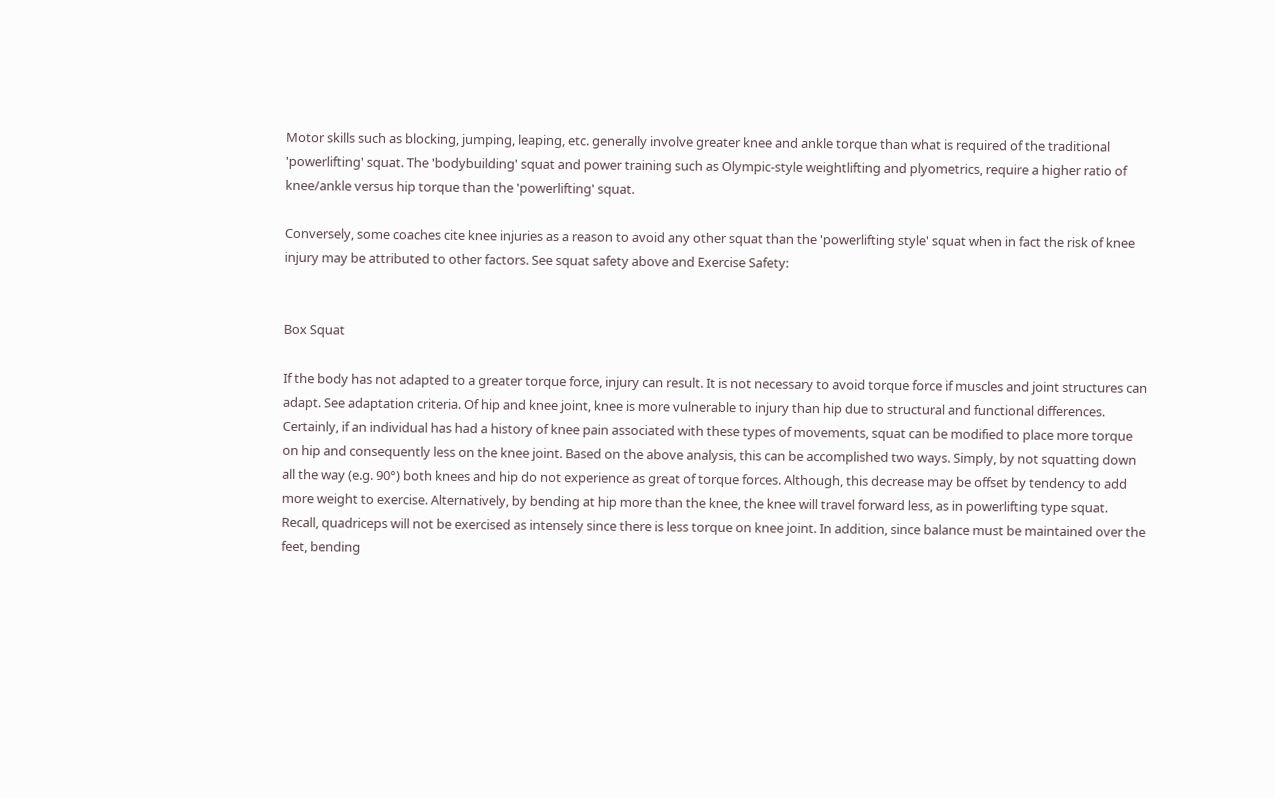Motor skills such as blocking, jumping, leaping, etc. generally involve greater knee and ankle torque than what is required of the traditional 'powerlifting' squat. The 'bodybuilding' squat and power training such as Olympic-style weightlifting and plyometrics, require a higher ratio of knee/ankle versus hip torque than the 'powerlifting' squat.

Conversely, some coaches cite knee injuries as a reason to avoid any other squat than the 'powerlifting style' squat when in fact the risk of knee injury may be attributed to other factors. See squat safety above and Exercise Safety:


Box Squat

If the body has not adapted to a greater torque force, injury can result. It is not necessary to avoid torque force if muscles and joint structures can adapt. See adaptation criteria. Of hip and knee joint, knee is more vulnerable to injury than hip due to structural and functional differences. Certainly, if an individual has had a history of knee pain associated with these types of movements, squat can be modified to place more torque on hip and consequently less on the knee joint. Based on the above analysis, this can be accomplished two ways. Simply, by not squatting down all the way (e.g. 90°) both knees and hip do not experience as great of torque forces. Although, this decrease may be offset by tendency to add more weight to exercise. Alternatively, by bending at hip more than the knee, the knee will travel forward less, as in powerlifting type squat. Recall, quadriceps will not be exercised as intensely since there is less torque on knee joint. In addition, since balance must be maintained over the feet, bending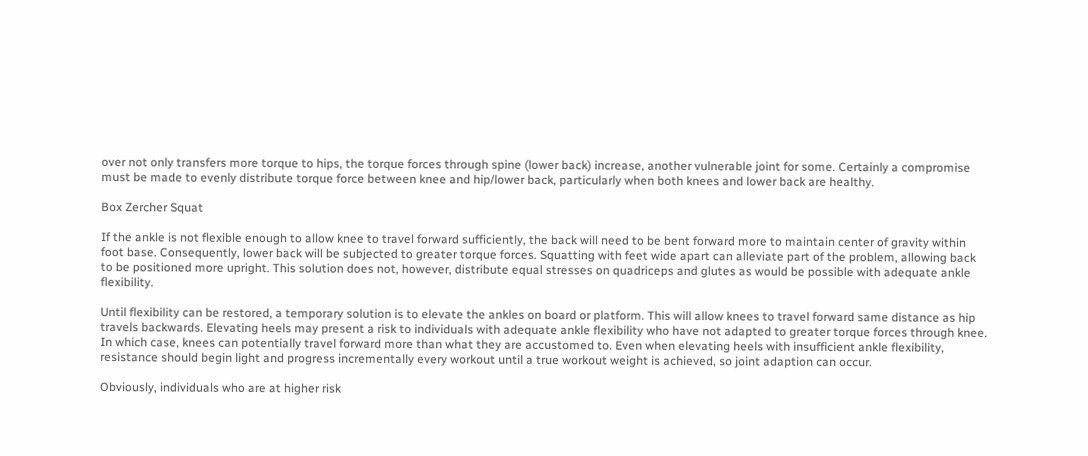over not only transfers more torque to hips, the torque forces through spine (lower back) increase, another vulnerable joint for some. Certainly a compromise must be made to evenly distribute torque force between knee and hip/lower back, particularly when both knees and lower back are healthy.

Box Zercher Squat

If the ankle is not flexible enough to allow knee to travel forward sufficiently, the back will need to be bent forward more to maintain center of gravity within foot base. Consequently, lower back will be subjected to greater torque forces. Squatting with feet wide apart can alleviate part of the problem, allowing back to be positioned more upright. This solution does not, however, distribute equal stresses on quadriceps and glutes as would be possible with adequate ankle flexibility.

Until flexibility can be restored, a temporary solution is to elevate the ankles on board or platform. This will allow knees to travel forward same distance as hip travels backwards. Elevating heels may present a risk to individuals with adequate ankle flexibility who have not adapted to greater torque forces through knee. In which case, knees can potentially travel forward more than what they are accustomed to. Even when elevating heels with insufficient ankle flexibility, resistance should begin light and progress incrementally every workout until a true workout weight is achieved, so joint adaption can occur.

Obviously, individuals who are at higher risk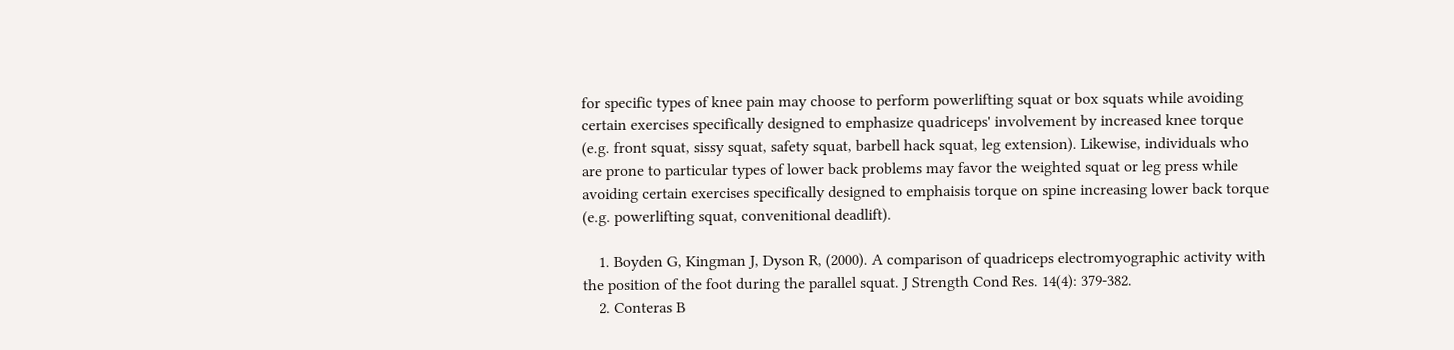for specific types of knee pain may choose to perform powerlifting squat or box squats while avoiding certain exercises specifically designed to emphasize quadriceps' involvement by increased knee torque (e.g. front squat, sissy squat, safety squat, barbell hack squat, leg extension). Likewise, individuals who are prone to particular types of lower back problems may favor the weighted squat or leg press while avoiding certain exercises specifically designed to emphaisis torque on spine increasing lower back torque (e.g. powerlifting squat, convenitional deadlift).

    1. Boyden G, Kingman J, Dyson R, (2000). A comparison of quadriceps electromyographic activity with the position of the foot during the parallel squat. J Strength Cond Res. 14(4): 379-382.
    2. Conteras B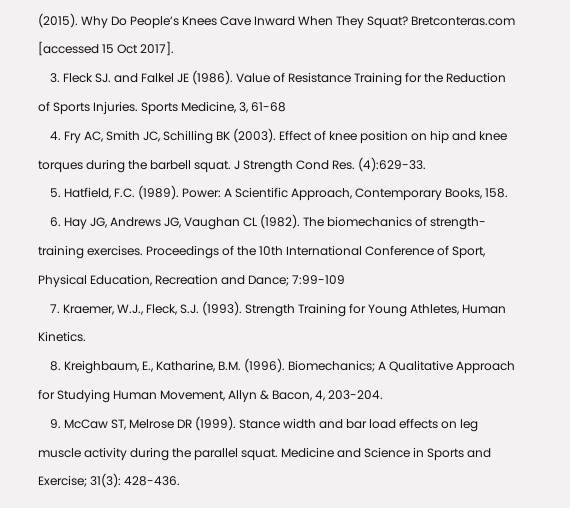(2015). Why Do People’s Knees Cave Inward When They Squat? Bretconteras.com [accessed 15 Oct 2017].
    3. Fleck SJ. and Falkel JE (1986). Value of Resistance Training for the Reduction of Sports Injuries. Sports Medicine, 3, 61-68
    4. Fry AC, Smith JC, Schilling BK (2003). Effect of knee position on hip and knee torques during the barbell squat. J Strength Cond Res. (4):629-33.
    5. Hatfield, F.C. (1989). Power: A Scientific Approach, Contemporary Books, 158.
    6. Hay JG, Andrews JG, Vaughan CL (1982). The biomechanics of strength-training exercises. Proceedings of the 10th International Conference of Sport, Physical Education, Recreation and Dance; 7:99-109
    7. Kraemer, W.J., Fleck, S.J. (1993). Strength Training for Young Athletes, Human Kinetics.
    8. Kreighbaum, E., Katharine, B.M. (1996). Biomechanics; A Qualitative Approach for Studying Human Movement, Allyn & Bacon, 4, 203-204.
    9. McCaw ST, Melrose DR (1999). Stance width and bar load effects on leg muscle activity during the parallel squat. Medicine and Science in Sports and Exercise; 31(3): 428-436.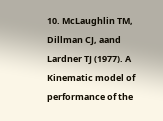10. McLaughlin TM, Dillman CJ, aand Lardner TJ (1977). A Kinematic model of performance of the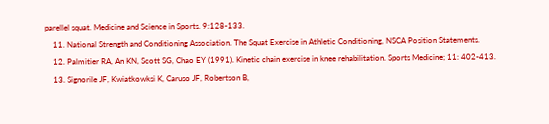parellel squat. Medicine and Science in Sports. 9:128-133.
    11. National Strength and Conditioning Association. The Squat Exercise in Athletic Conditioning, NSCA Position Statements.
    12. Palmitier RA, An KN, Scott SG, Chao EY (1991). Kinetic chain exercise in knee rehabilitation. Sports Medicine; 11: 402-413.
    13. Signorile JF, Kwiatkowksi K, Caruso JF, Robertson B,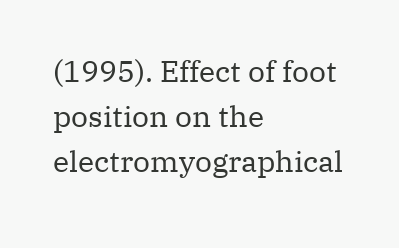(1995). Effect of foot position on the electromyographical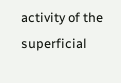activity of the superficial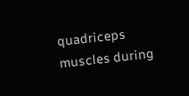quadriceps muscles during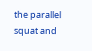the parallel squat and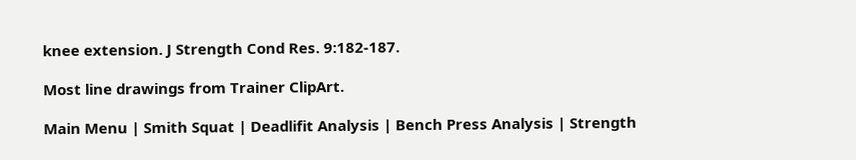knee extension. J Strength Cond Res. 9:182-187.

Most line drawings from Trainer ClipArt.

Main Menu | Smith Squat | Deadlifit Analysis | Bench Press Analysis | Strength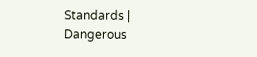Standards | Dangerous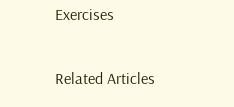Exercises

Related Articles